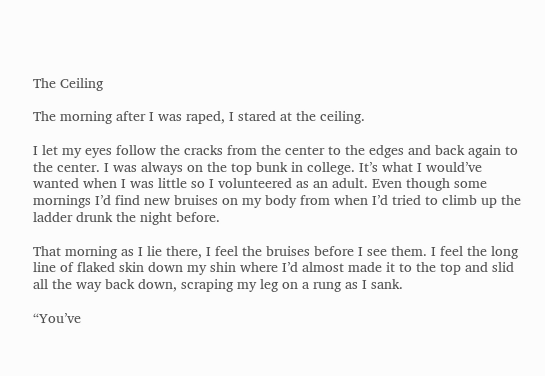The Ceiling

The morning after I was raped, I stared at the ceiling.

I let my eyes follow the cracks from the center to the edges and back again to the center. I was always on the top bunk in college. It’s what I would’ve wanted when I was little so I volunteered as an adult. Even though some mornings I’d find new bruises on my body from when I’d tried to climb up the ladder drunk the night before.

That morning as I lie there, I feel the bruises before I see them. I feel the long line of flaked skin down my shin where I’d almost made it to the top and slid all the way back down, scraping my leg on a rung as I sank.

“You’ve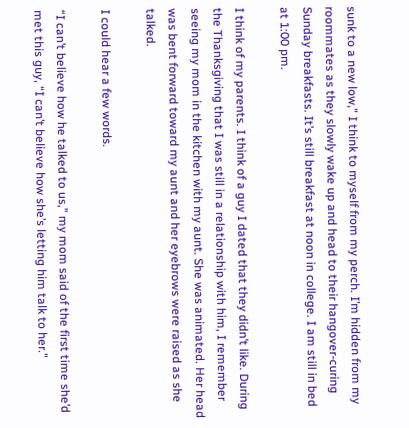sunk to a new low,” I think to myself from my perch. I’m hidden from my roommates as they slowly wake up and head to their hangover-curing Sunday breakfasts. It’s still breakfast at noon in college. I am still in bed at 1:00 pm.

I think of my parents. I think of a guy I dated that they didn’t like. During the Thanksgiving that I was still in a relationship with him, I remember seeing my mom in the kitchen with my aunt. She was animated. Her head was bent forward toward my aunt and her eyebrows were raised as she talked.

I could hear a few words.

“I can’t believe how he talked to us,” my mom said of the first time she’d met this guy, “I can’t believe how she’s letting him talk to her.”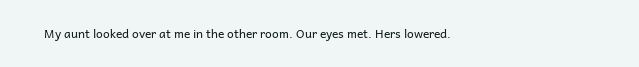My aunt looked over at me in the other room. Our eyes met. Hers lowered.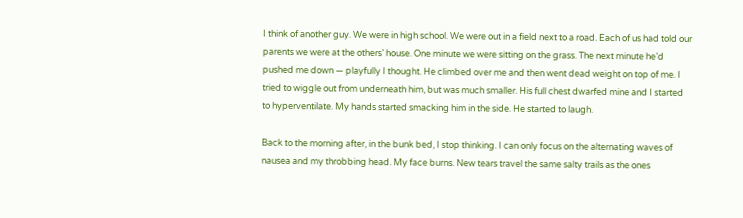I think of another guy. We were in high school. We were out in a field next to a road. Each of us had told our parents we were at the others’ house. One minute we were sitting on the grass. The next minute he’d pushed me down — playfully I thought. He climbed over me and then went dead weight on top of me. I tried to wiggle out from underneath him, but was much smaller. His full chest dwarfed mine and I started to hyperventilate. My hands started smacking him in the side. He started to laugh.

Back to the morning after, in the bunk bed, I stop thinking. I can only focus on the alternating waves of nausea and my throbbing head. My face burns. New tears travel the same salty trails as the ones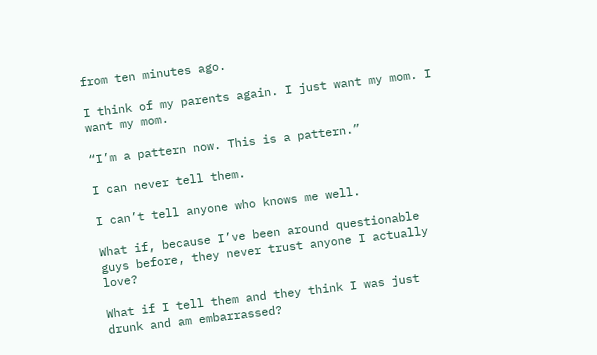from ten minutes ago.

I think of my parents again. I just want my mom. I want my mom.

“I’m a pattern now. This is a pattern.”

I can never tell them.

I can’t tell anyone who knows me well.

What if, because I’ve been around questionable guys before, they never trust anyone I actually love?

What if I tell them and they think I was just drunk and am embarrassed?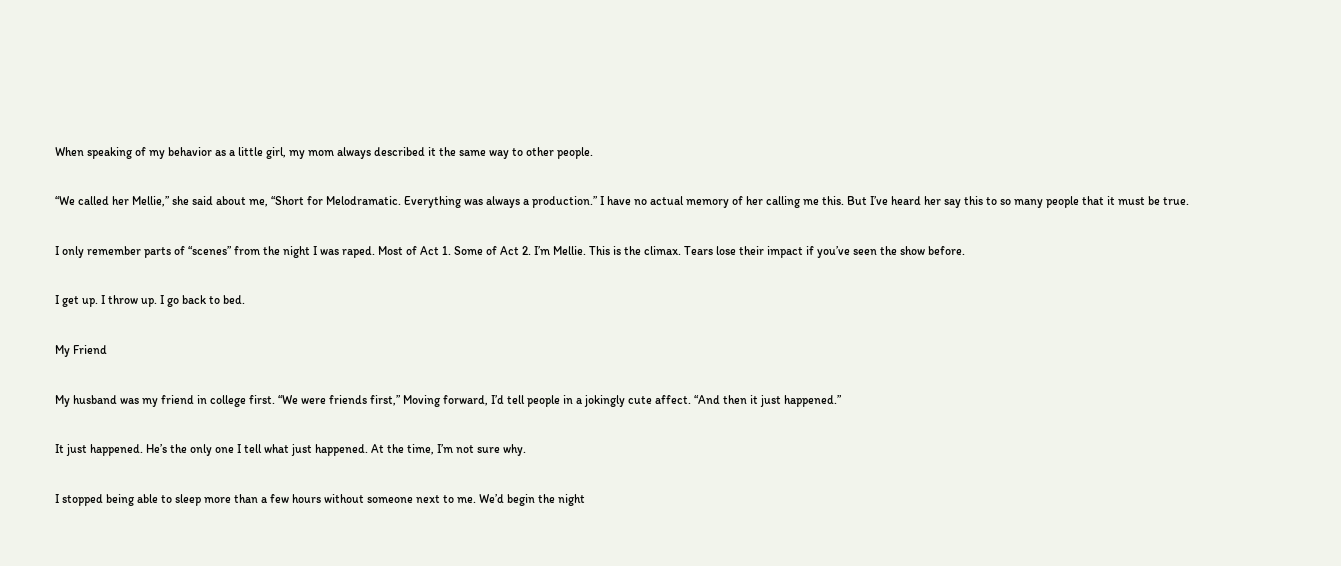When speaking of my behavior as a little girl, my mom always described it the same way to other people.

“We called her Mellie,” she said about me, “Short for Melodramatic. Everything was always a production.” I have no actual memory of her calling me this. But I’ve heard her say this to so many people that it must be true.

I only remember parts of “scenes” from the night I was raped. Most of Act 1. Some of Act 2. I’m Mellie. This is the climax. Tears lose their impact if you’ve seen the show before.

I get up. I throw up. I go back to bed.

My Friend

My husband was my friend in college first. “We were friends first,” Moving forward, I’d tell people in a jokingly cute affect. “And then it just happened.”

It just happened. He’s the only one I tell what just happened. At the time, I’m not sure why.

I stopped being able to sleep more than a few hours without someone next to me. We’d begin the night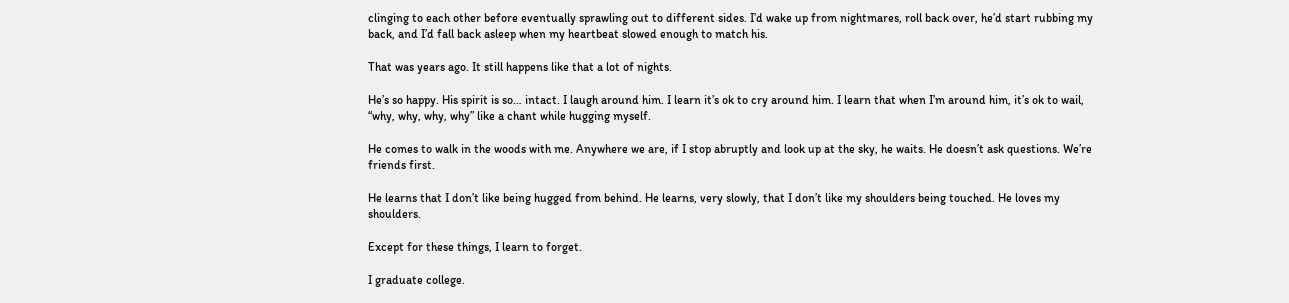clinging to each other before eventually sprawling out to different sides. I’d wake up from nightmares, roll back over, he’d start rubbing my back, and I’d fall back asleep when my heartbeat slowed enough to match his.

That was years ago. It still happens like that a lot of nights.

He’s so happy. His spirit is so… intact. I laugh around him. I learn it’s ok to cry around him. I learn that when I’m around him, it’s ok to wail, “why, why, why, why” like a chant while hugging myself.

He comes to walk in the woods with me. Anywhere we are, if I stop abruptly and look up at the sky, he waits. He doesn’t ask questions. We’re friends first.

He learns that I don’t like being hugged from behind. He learns, very slowly, that I don’t like my shoulders being touched. He loves my shoulders.

Except for these things, I learn to forget.

I graduate college.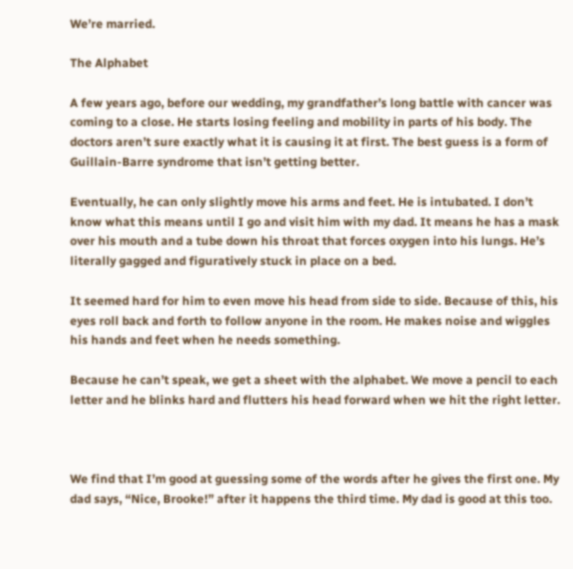We’re married.

The Alphabet

A few years ago, before our wedding, my grandfather’s long battle with cancer was coming to a close. He starts losing feeling and mobility in parts of his body. The doctors aren’t sure exactly what it is causing it at first. The best guess is a form of Guillain-Barre syndrome that isn’t getting better.

Eventually, he can only slightly move his arms and feet. He is intubated. I don’t know what this means until I go and visit him with my dad. It means he has a mask over his mouth and a tube down his throat that forces oxygen into his lungs. He’s literally gagged and figuratively stuck in place on a bed.

It seemed hard for him to even move his head from side to side. Because of this, his eyes roll back and forth to follow anyone in the room. He makes noise and wiggles his hands and feet when he needs something.

Because he can’t speak, we get a sheet with the alphabet. We move a pencil to each letter and he blinks hard and flutters his head forward when we hit the right letter.



We find that I’m good at guessing some of the words after he gives the first one. My dad says, “Nice, Brooke!” after it happens the third time. My dad is good at this too.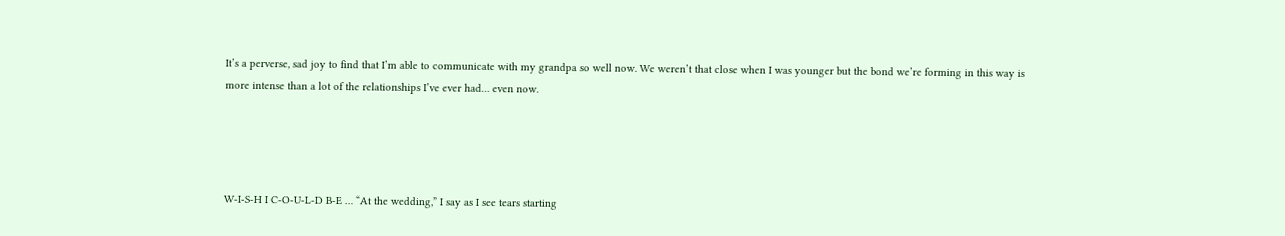It’s a perverse, sad joy to find that I’m able to communicate with my grandpa so well now. We weren’t that close when I was younger but the bond we’re forming in this way is more intense than a lot of the relationships I’ve ever had… even now.




W-I-S-H I C-O-U-L-D B-E … “At the wedding,” I say as I see tears starting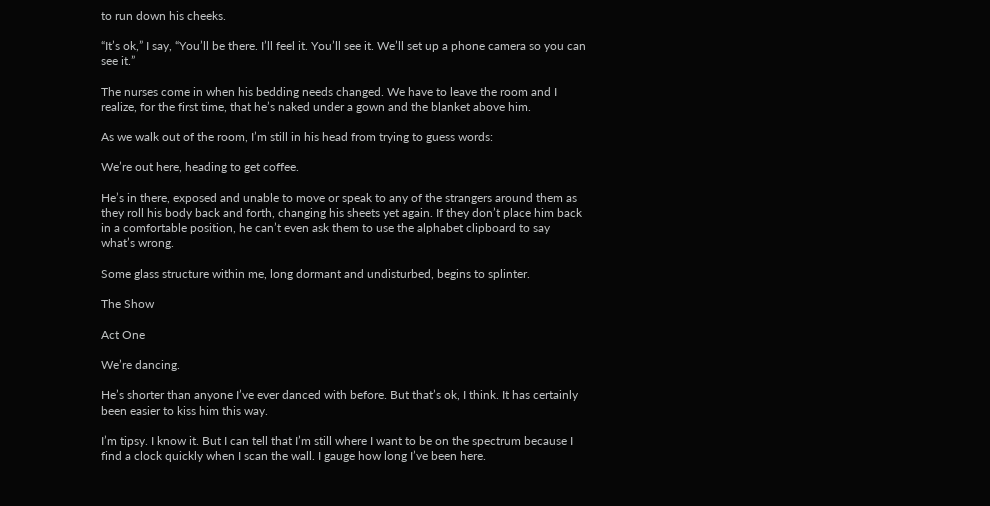to run down his cheeks.

“It’s ok,” I say, “You’ll be there. I’ll feel it. You’ll see it. We’ll set up a phone camera so you can see it.”

The nurses come in when his bedding needs changed. We have to leave the room and I realize, for the first time, that he’s naked under a gown and the blanket above him.

As we walk out of the room, I’m still in his head from trying to guess words:

We’re out here, heading to get coffee.

He’s in there, exposed and unable to move or speak to any of the strangers around them as they roll his body back and forth, changing his sheets yet again. If they don’t place him back in a comfortable position, he can’t even ask them to use the alphabet clipboard to say what’s wrong.

Some glass structure within me, long dormant and undisturbed, begins to splinter.

The Show

Act One

We’re dancing.

He’s shorter than anyone I’ve ever danced with before. But that’s ok, I think. It has certainly been easier to kiss him this way.

I’m tipsy. I know it. But I can tell that I’m still where I want to be on the spectrum because I find a clock quickly when I scan the wall. I gauge how long I’ve been here.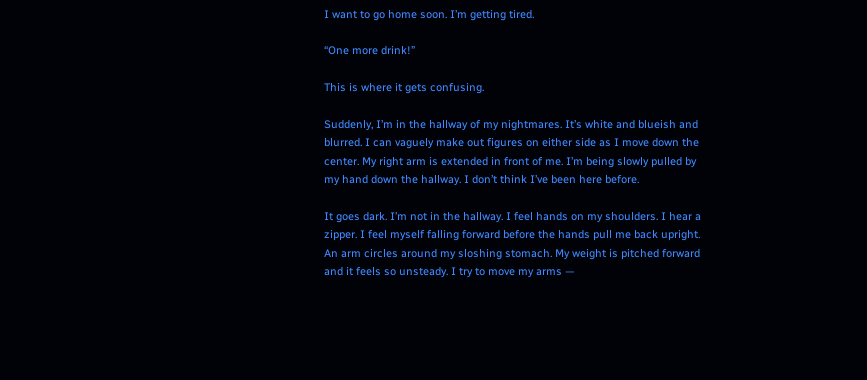I want to go home soon. I’m getting tired.

“One more drink!”

This is where it gets confusing.

Suddenly, I’m in the hallway of my nightmares. It’s white and blueish and blurred. I can vaguely make out figures on either side as I move down the center. My right arm is extended in front of me. I’m being slowly pulled by my hand down the hallway. I don’t think I’ve been here before.

It goes dark. I’m not in the hallway. I feel hands on my shoulders. I hear a zipper. I feel myself falling forward before the hands pull me back upright. An arm circles around my sloshing stomach. My weight is pitched forward and it feels so unsteady. I try to move my arms —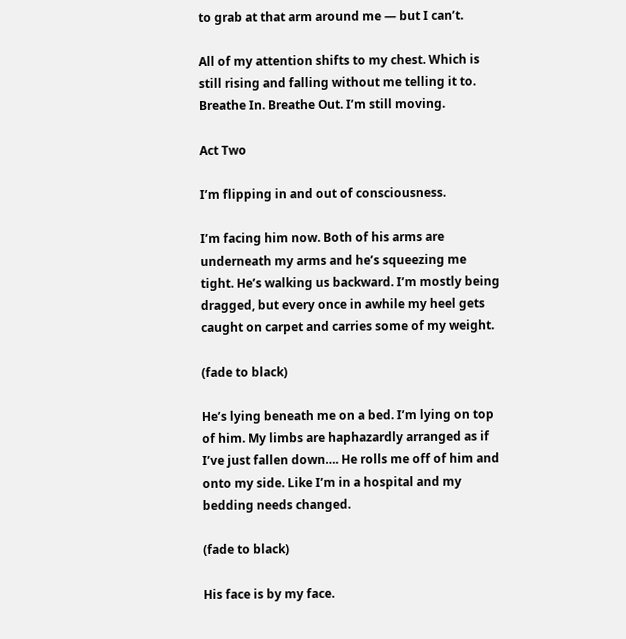to grab at that arm around me — but I can’t.

All of my attention shifts to my chest. Which is still rising and falling without me telling it to. Breathe In. Breathe Out. I’m still moving.

Act Two

I’m flipping in and out of consciousness.

I’m facing him now. Both of his arms are underneath my arms and he’s squeezing me tight. He’s walking us backward. I’m mostly being dragged, but every once in awhile my heel gets caught on carpet and carries some of my weight.

(fade to black)

He’s lying beneath me on a bed. I’m lying on top of him. My limbs are haphazardly arranged as if I’ve just fallen down…. He rolls me off of him and onto my side. Like I’m in a hospital and my bedding needs changed.

(fade to black)

His face is by my face.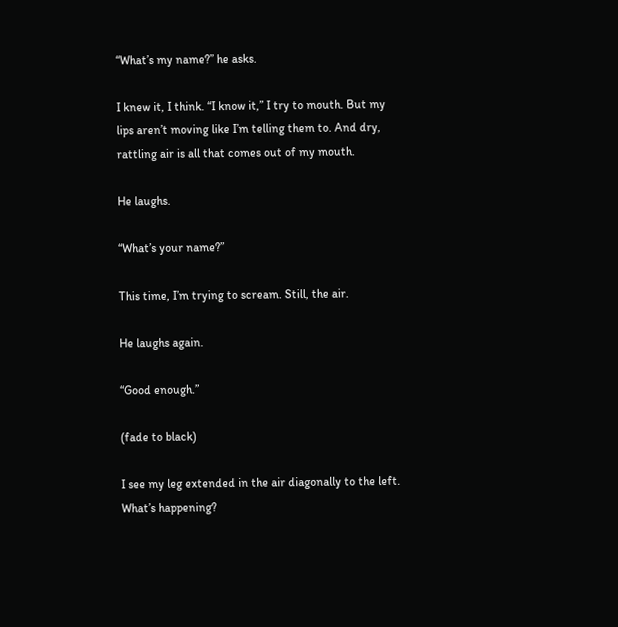“What’s my name?” he asks.

I knew it, I think. “I know it,” I try to mouth. But my lips aren’t moving like I’m telling them to. And dry, rattling air is all that comes out of my mouth.

He laughs.

“What’s your name?”

This time, I’m trying to scream. Still, the air.

He laughs again.

“Good enough.”

(fade to black)

I see my leg extended in the air diagonally to the left. What’s happening?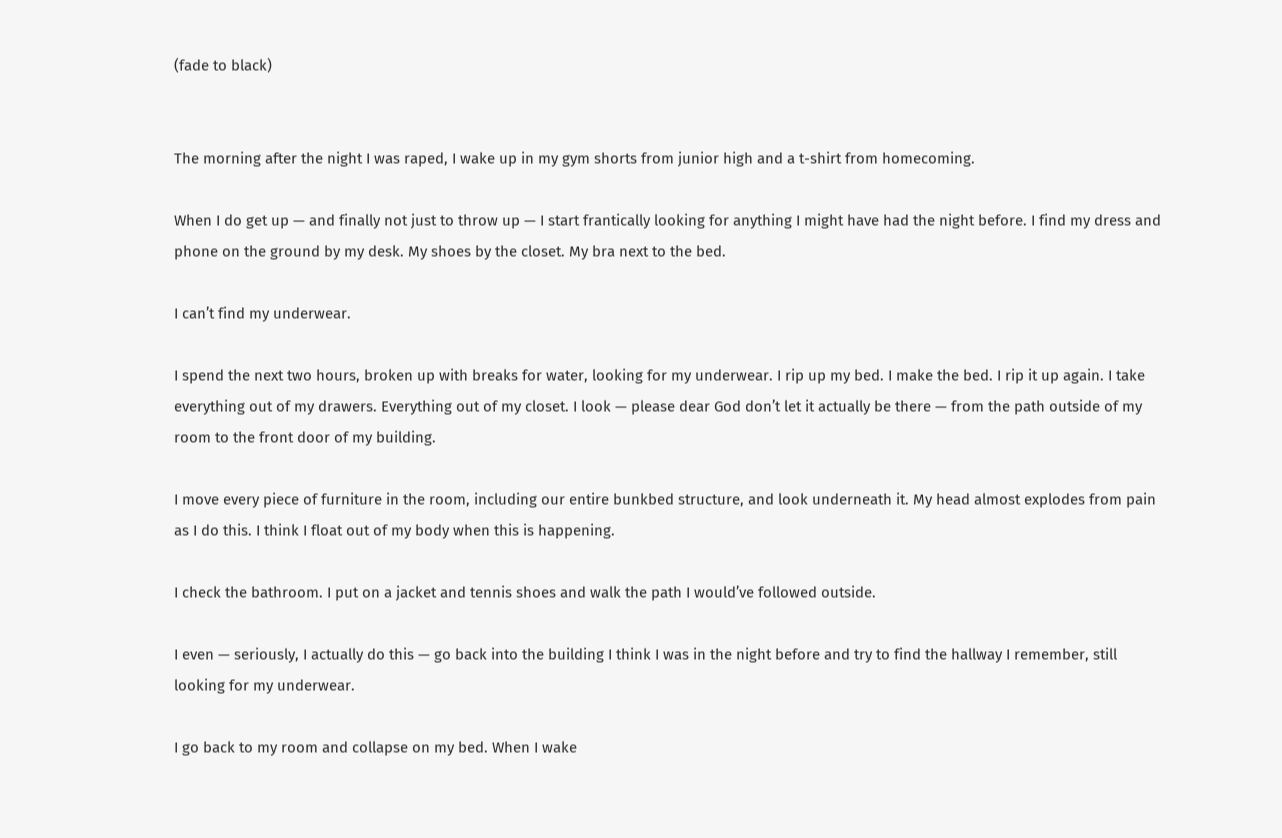(fade to black)


The morning after the night I was raped, I wake up in my gym shorts from junior high and a t-shirt from homecoming.

When I do get up — and finally not just to throw up — I start frantically looking for anything I might have had the night before. I find my dress and phone on the ground by my desk. My shoes by the closet. My bra next to the bed.

I can’t find my underwear.

I spend the next two hours, broken up with breaks for water, looking for my underwear. I rip up my bed. I make the bed. I rip it up again. I take everything out of my drawers. Everything out of my closet. I look — please dear God don’t let it actually be there — from the path outside of my room to the front door of my building.

I move every piece of furniture in the room, including our entire bunkbed structure, and look underneath it. My head almost explodes from pain as I do this. I think I float out of my body when this is happening.

I check the bathroom. I put on a jacket and tennis shoes and walk the path I would’ve followed outside.

I even — seriously, I actually do this — go back into the building I think I was in the night before and try to find the hallway I remember, still looking for my underwear.

I go back to my room and collapse on my bed. When I wake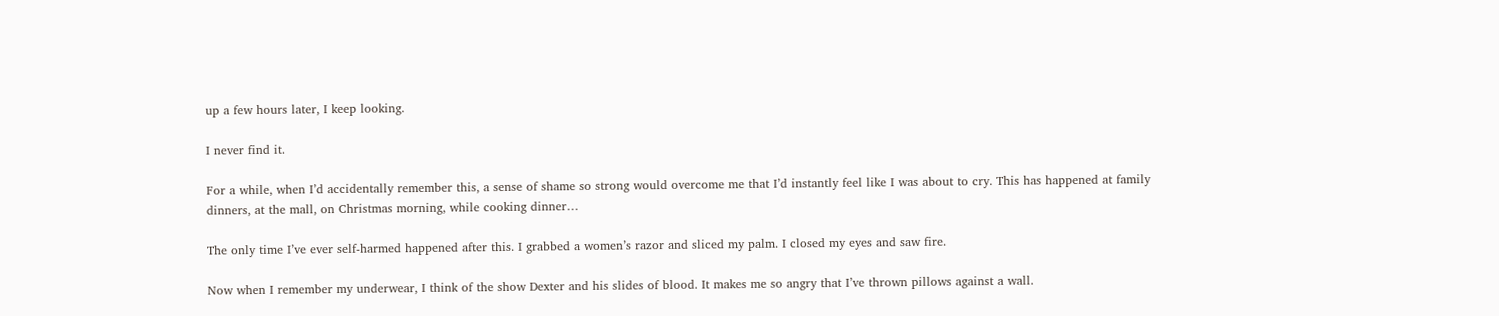up a few hours later, I keep looking.

I never find it.

For a while, when I’d accidentally remember this, a sense of shame so strong would overcome me that I’d instantly feel like I was about to cry. This has happened at family dinners, at the mall, on Christmas morning, while cooking dinner…

The only time I’ve ever self-harmed happened after this. I grabbed a women’s razor and sliced my palm. I closed my eyes and saw fire.

Now when I remember my underwear, I think of the show Dexter and his slides of blood. It makes me so angry that I’ve thrown pillows against a wall.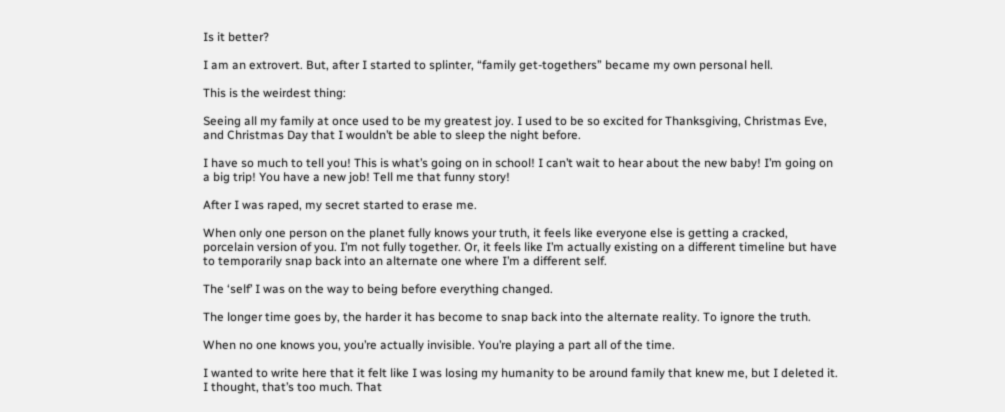Is it better?

I am an extrovert. But, after I started to splinter, “family get-togethers” became my own personal hell.

This is the weirdest thing:

Seeing all my family at once used to be my greatest joy. I used to be so excited for Thanksgiving, Christmas Eve, and Christmas Day that I wouldn’t be able to sleep the night before.

I have so much to tell you! This is what’s going on in school! I can’t wait to hear about the new baby! I’m going on a big trip! You have a new job! Tell me that funny story!

After I was raped, my secret started to erase me.

When only one person on the planet fully knows your truth, it feels like everyone else is getting a cracked, porcelain version of you. I’m not fully together. Or, it feels like I’m actually existing on a different timeline but have to temporarily snap back into an alternate one where I’m a different self.

The ‘self’ I was on the way to being before everything changed.

The longer time goes by, the harder it has become to snap back into the alternate reality. To ignore the truth.

When no one knows you, you’re actually invisible. You’re playing a part all of the time.

I wanted to write here that it felt like I was losing my humanity to be around family that knew me, but I deleted it. I thought, that’s too much. That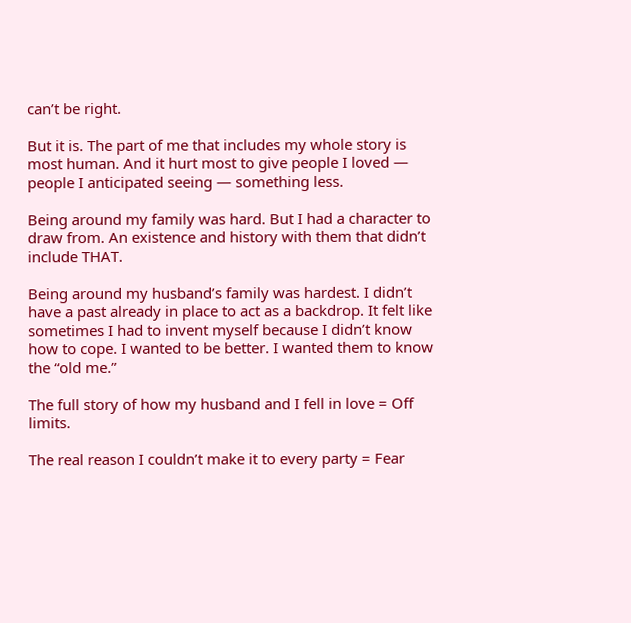can’t be right.

But it is. The part of me that includes my whole story is most human. And it hurt most to give people I loved — people I anticipated seeing — something less.

Being around my family was hard. But I had a character to draw from. An existence and history with them that didn’t include THAT.

Being around my husband’s family was hardest. I didn’t have a past already in place to act as a backdrop. It felt like sometimes I had to invent myself because I didn’t know how to cope. I wanted to be better. I wanted them to know the “old me.”

The full story of how my husband and I fell in love = Off limits.

The real reason I couldn’t make it to every party = Fear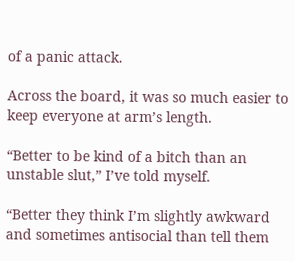of a panic attack.

Across the board, it was so much easier to keep everyone at arm’s length.

“Better to be kind of a bitch than an unstable slut,” I’ve told myself.

“Better they think I’m slightly awkward and sometimes antisocial than tell them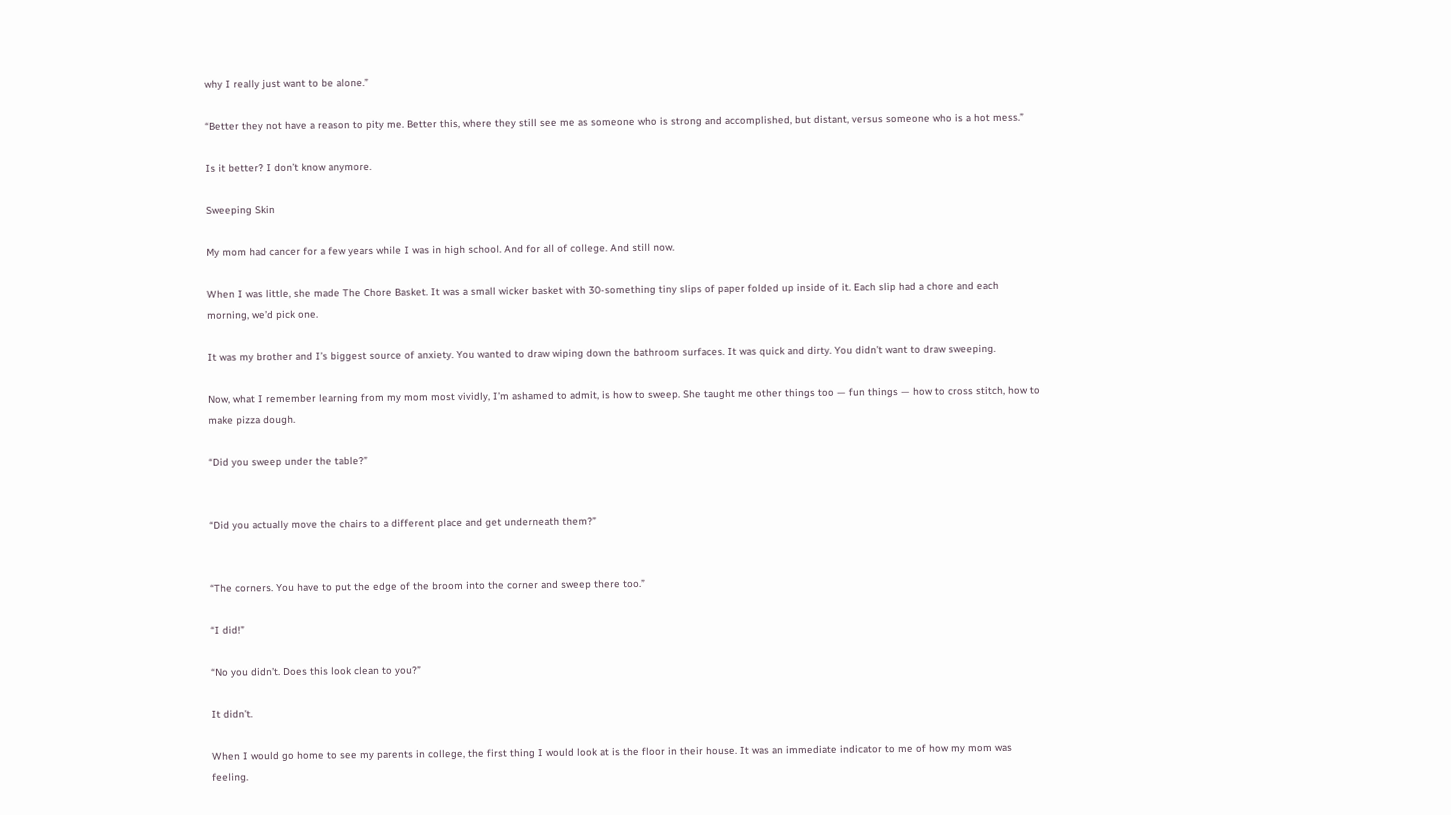why I really just want to be alone.”

“Better they not have a reason to pity me. Better this, where they still see me as someone who is strong and accomplished, but distant, versus someone who is a hot mess.”

Is it better? I don’t know anymore.

Sweeping Skin

My mom had cancer for a few years while I was in high school. And for all of college. And still now.

When I was little, she made The Chore Basket. It was a small wicker basket with 30-something tiny slips of paper folded up inside of it. Each slip had a chore and each morning, we’d pick one.

It was my brother and I’s biggest source of anxiety. You wanted to draw wiping down the bathroom surfaces. It was quick and dirty. You didn’t want to draw sweeping.

Now, what I remember learning from my mom most vividly, I’m ashamed to admit, is how to sweep. She taught me other things too — fun things — how to cross stitch, how to make pizza dough.

“Did you sweep under the table?”


“Did you actually move the chairs to a different place and get underneath them?”


“The corners. You have to put the edge of the broom into the corner and sweep there too.”

“I did!”

“No you didn’t. Does this look clean to you?”

It didn’t.

When I would go home to see my parents in college, the first thing I would look at is the floor in their house. It was an immediate indicator to me of how my mom was feeling.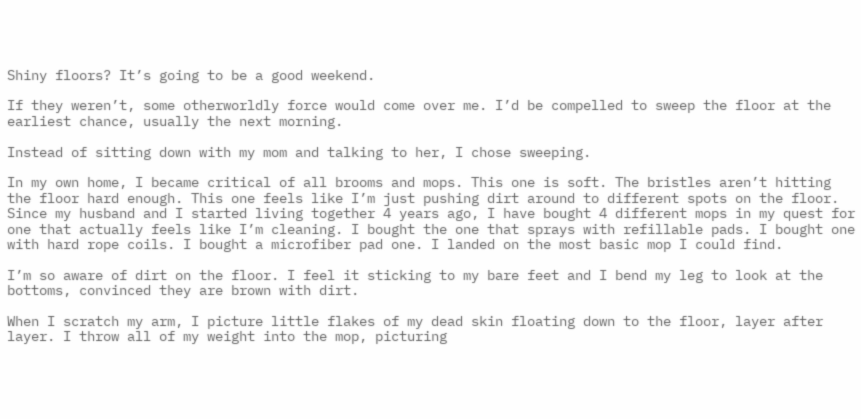Shiny floors? It’s going to be a good weekend.

If they weren’t, some otherworldly force would come over me. I’d be compelled to sweep the floor at the earliest chance, usually the next morning.

Instead of sitting down with my mom and talking to her, I chose sweeping.

In my own home, I became critical of all brooms and mops. This one is soft. The bristles aren’t hitting the floor hard enough. This one feels like I’m just pushing dirt around to different spots on the floor. Since my husband and I started living together 4 years ago, I have bought 4 different mops in my quest for one that actually feels like I’m cleaning. I bought the one that sprays with refillable pads. I bought one with hard rope coils. I bought a microfiber pad one. I landed on the most basic mop I could find.

I’m so aware of dirt on the floor. I feel it sticking to my bare feet and I bend my leg to look at the bottoms, convinced they are brown with dirt.

When I scratch my arm, I picture little flakes of my dead skin floating down to the floor, layer after layer. I throw all of my weight into the mop, picturing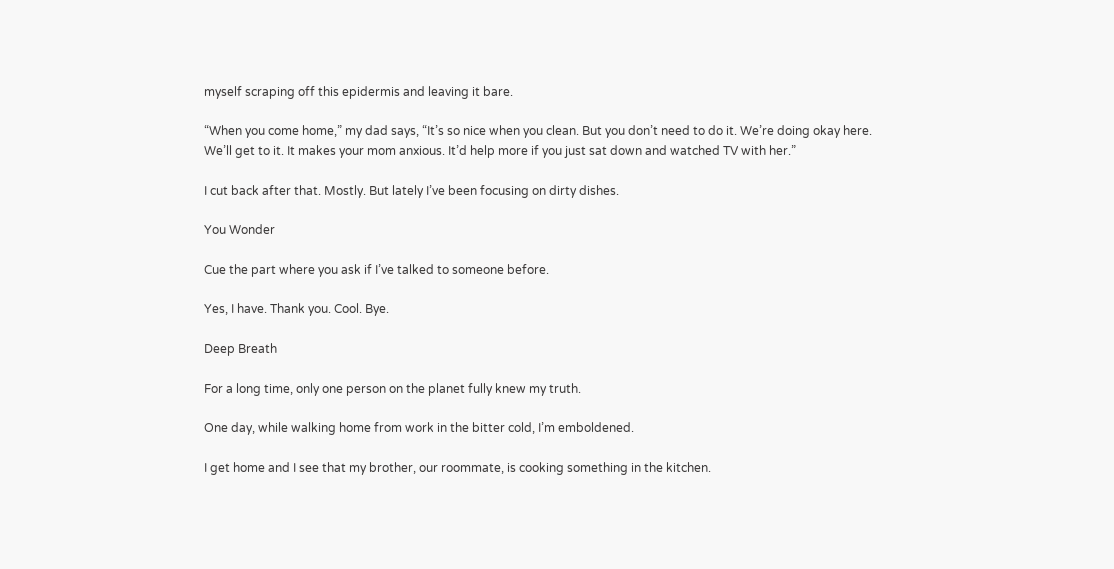myself scraping off this epidermis and leaving it bare.

“When you come home,” my dad says, “It’s so nice when you clean. But you don’t need to do it. We’re doing okay here. We’ll get to it. It makes your mom anxious. It’d help more if you just sat down and watched TV with her.”

I cut back after that. Mostly. But lately I’ve been focusing on dirty dishes.

You Wonder

Cue the part where you ask if I’ve talked to someone before.

Yes, I have. Thank you. Cool. Bye.

Deep Breath

For a long time, only one person on the planet fully knew my truth.

One day, while walking home from work in the bitter cold, I’m emboldened.

I get home and I see that my brother, our roommate, is cooking something in the kitchen.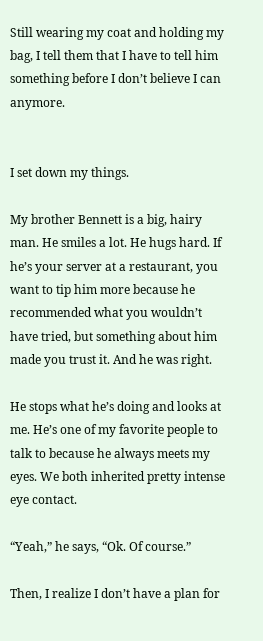Still wearing my coat and holding my bag, I tell them that I have to tell him something before I don’t believe I can anymore.


I set down my things.

My brother Bennett is a big, hairy man. He smiles a lot. He hugs hard. If he’s your server at a restaurant, you want to tip him more because he recommended what you wouldn’t have tried, but something about him made you trust it. And he was right.

He stops what he’s doing and looks at me. He’s one of my favorite people to talk to because he always meets my eyes. We both inherited pretty intense eye contact.

“Yeah,” he says, “Ok. Of course.”

Then, I realize I don’t have a plan for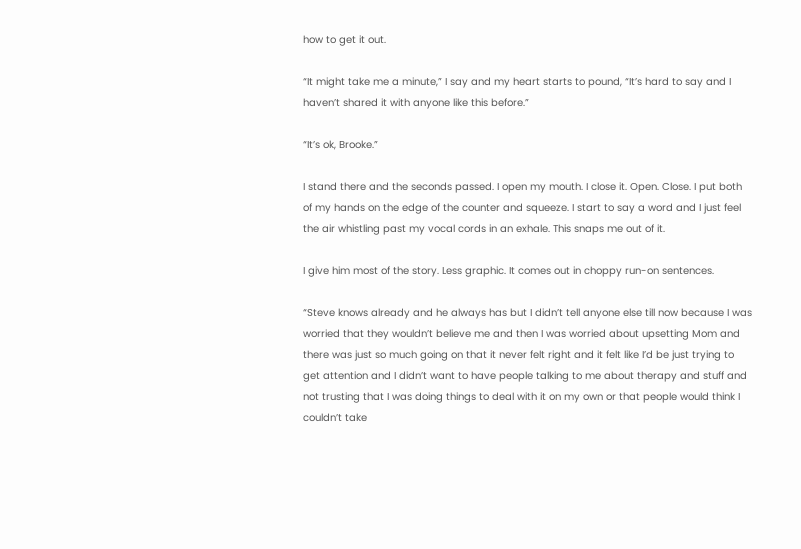how to get it out.

“It might take me a minute,” I say and my heart starts to pound, “It’s hard to say and I haven’t shared it with anyone like this before.”

“It’s ok, Brooke.”

I stand there and the seconds passed. I open my mouth. I close it. Open. Close. I put both of my hands on the edge of the counter and squeeze. I start to say a word and I just feel the air whistling past my vocal cords in an exhale. This snaps me out of it.

I give him most of the story. Less graphic. It comes out in choppy run-on sentences.

“Steve knows already and he always has but I didn’t tell anyone else till now because I was worried that they wouldn’t believe me and then I was worried about upsetting Mom and there was just so much going on that it never felt right and it felt like I’d be just trying to get attention and I didn’t want to have people talking to me about therapy and stuff and not trusting that I was doing things to deal with it on my own or that people would think I couldn’t take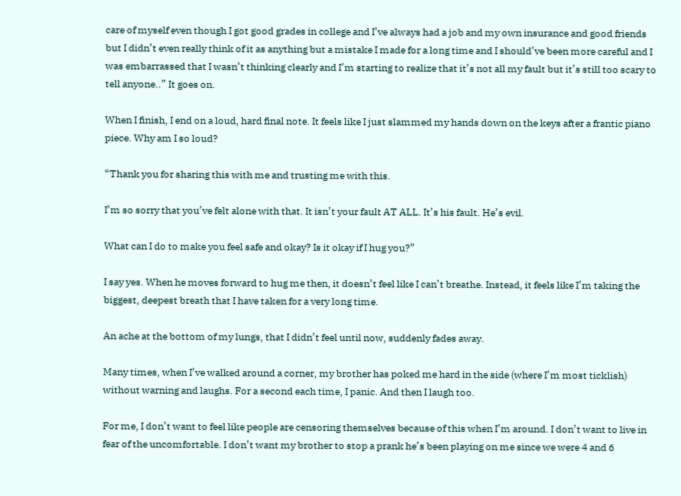care of myself even though I got good grades in college and I’ve always had a job and my own insurance and good friends but I didn’t even really think of it as anything but a mistake I made for a long time and I should’ve been more careful and I was embarrassed that I wasn’t thinking clearly and I’m starting to realize that it’s not all my fault but it’s still too scary to tell anyone..” It goes on.

When I finish, I end on a loud, hard final note. It feels like I just slammed my hands down on the keys after a frantic piano piece. Why am I so loud?

“Thank you for sharing this with me and trusting me with this.

I’m so sorry that you’ve felt alone with that. It isn’t your fault AT ALL. It’s his fault. He’s evil.

What can I do to make you feel safe and okay? Is it okay if I hug you?”

I say yes. When he moves forward to hug me then, it doesn’t feel like I can’t breathe. Instead, it feels like I’m taking the biggest, deepest breath that I have taken for a very long time.

An ache at the bottom of my lungs, that I didn’t feel until now, suddenly fades away.

Many times, when I’ve walked around a corner, my brother has poked me hard in the side (where I’m most ticklish) without warning and laughs. For a second each time, I panic. And then I laugh too.

For me, I don’t want to feel like people are censoring themselves because of this when I’m around. I don’t want to live in fear of the uncomfortable. I don’t want my brother to stop a prank he’s been playing on me since we were 4 and 6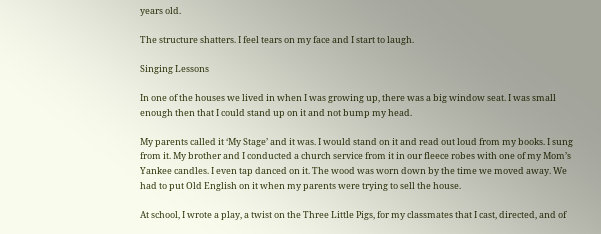years old.

The structure shatters. I feel tears on my face and I start to laugh.

Singing Lessons

In one of the houses we lived in when I was growing up, there was a big window seat. I was small enough then that I could stand up on it and not bump my head.

My parents called it ‘My Stage’ and it was. I would stand on it and read out loud from my books. I sung from it. My brother and I conducted a church service from it in our fleece robes with one of my Mom’s Yankee candles. I even tap danced on it. The wood was worn down by the time we moved away. We had to put Old English on it when my parents were trying to sell the house.

At school, I wrote a play, a twist on the Three Little Pigs, for my classmates that I cast, directed, and of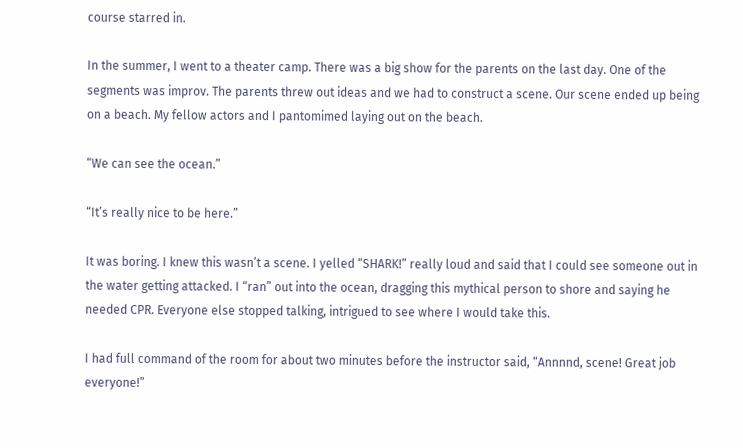course starred in.

In the summer, I went to a theater camp. There was a big show for the parents on the last day. One of the segments was improv. The parents threw out ideas and we had to construct a scene. Our scene ended up being on a beach. My fellow actors and I pantomimed laying out on the beach.

“We can see the ocean.”

“It’s really nice to be here.”

It was boring. I knew this wasn’t a scene. I yelled “SHARK!” really loud and said that I could see someone out in the water getting attacked. I “ran” out into the ocean, dragging this mythical person to shore and saying he needed CPR. Everyone else stopped talking, intrigued to see where I would take this.

I had full command of the room for about two minutes before the instructor said, “Annnnd, scene! Great job everyone!”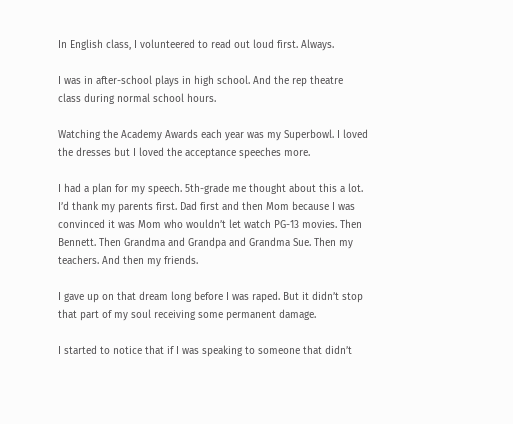In English class, I volunteered to read out loud first. Always.

I was in after-school plays in high school. And the rep theatre class during normal school hours.

Watching the Academy Awards each year was my Superbowl. I loved the dresses but I loved the acceptance speeches more.

I had a plan for my speech. 5th-grade me thought about this a lot. I’d thank my parents first. Dad first and then Mom because I was convinced it was Mom who wouldn’t let watch PG-13 movies. Then Bennett. Then Grandma and Grandpa and Grandma Sue. Then my teachers. And then my friends.

I gave up on that dream long before I was raped. But it didn’t stop that part of my soul receiving some permanent damage.

I started to notice that if I was speaking to someone that didn’t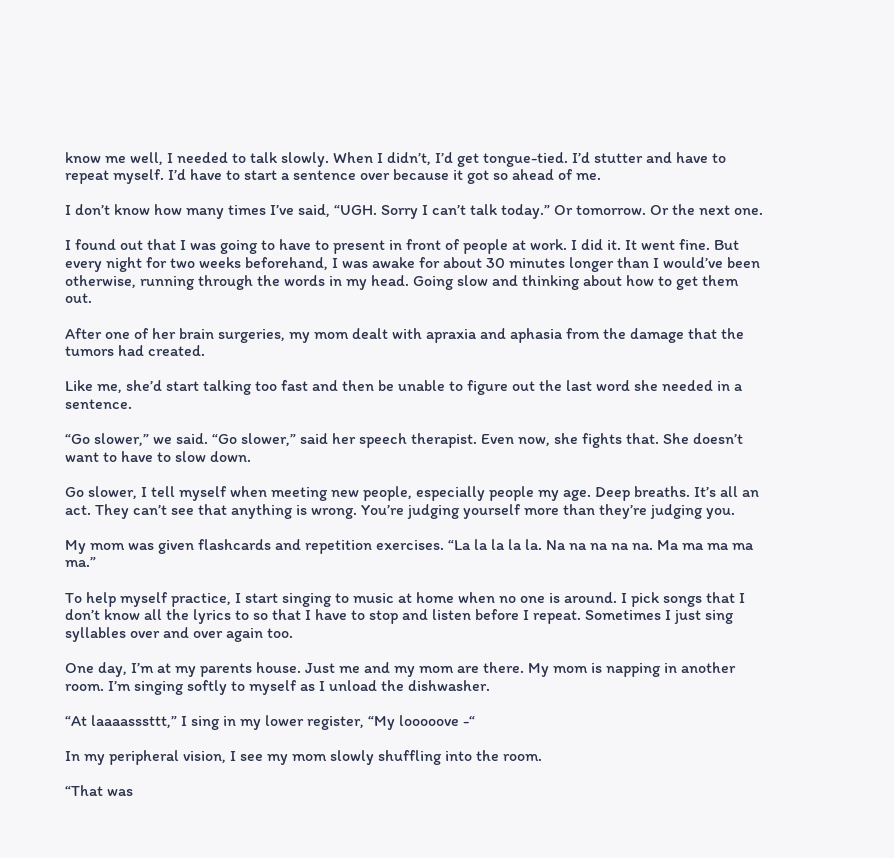know me well, I needed to talk slowly. When I didn’t, I’d get tongue-tied. I’d stutter and have to repeat myself. I’d have to start a sentence over because it got so ahead of me.

I don’t know how many times I’ve said, “UGH. Sorry I can’t talk today.” Or tomorrow. Or the next one.

I found out that I was going to have to present in front of people at work. I did it. It went fine. But every night for two weeks beforehand, I was awake for about 30 minutes longer than I would’ve been otherwise, running through the words in my head. Going slow and thinking about how to get them out.

After one of her brain surgeries, my mom dealt with apraxia and aphasia from the damage that the tumors had created.

Like me, she’d start talking too fast and then be unable to figure out the last word she needed in a sentence.

“Go slower,” we said. “Go slower,” said her speech therapist. Even now, she fights that. She doesn’t want to have to slow down.

Go slower, I tell myself when meeting new people, especially people my age. Deep breaths. It’s all an act. They can’t see that anything is wrong. You’re judging yourself more than they’re judging you.

My mom was given flashcards and repetition exercises. “La la la la la. Na na na na na. Ma ma ma ma ma.”

To help myself practice, I start singing to music at home when no one is around. I pick songs that I don’t know all the lyrics to so that I have to stop and listen before I repeat. Sometimes I just sing syllables over and over again too.

One day, I’m at my parents house. Just me and my mom are there. My mom is napping in another room. I’m singing softly to myself as I unload the dishwasher.

“At laaaasssttt,” I sing in my lower register, “My looooove -“

In my peripheral vision, I see my mom slowly shuffling into the room.

“That was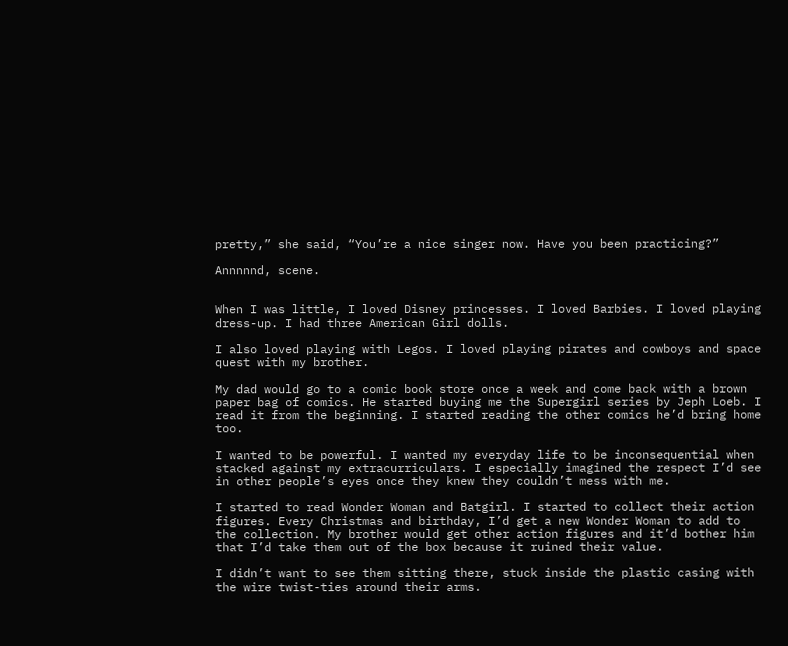pretty,” she said, “You’re a nice singer now. Have you been practicing?”

Annnnnd, scene.


When I was little, I loved Disney princesses. I loved Barbies. I loved playing dress-up. I had three American Girl dolls.

I also loved playing with Legos. I loved playing pirates and cowboys and space quest with my brother.

My dad would go to a comic book store once a week and come back with a brown paper bag of comics. He started buying me the Supergirl series by Jeph Loeb. I read it from the beginning. I started reading the other comics he’d bring home too.

I wanted to be powerful. I wanted my everyday life to be inconsequential when stacked against my extracurriculars. I especially imagined the respect I’d see in other people’s eyes once they knew they couldn’t mess with me.

I started to read Wonder Woman and Batgirl. I started to collect their action figures. Every Christmas and birthday, I’d get a new Wonder Woman to add to the collection. My brother would get other action figures and it’d bother him that I’d take them out of the box because it ruined their value.

I didn’t want to see them sitting there, stuck inside the plastic casing with the wire twist-ties around their arms.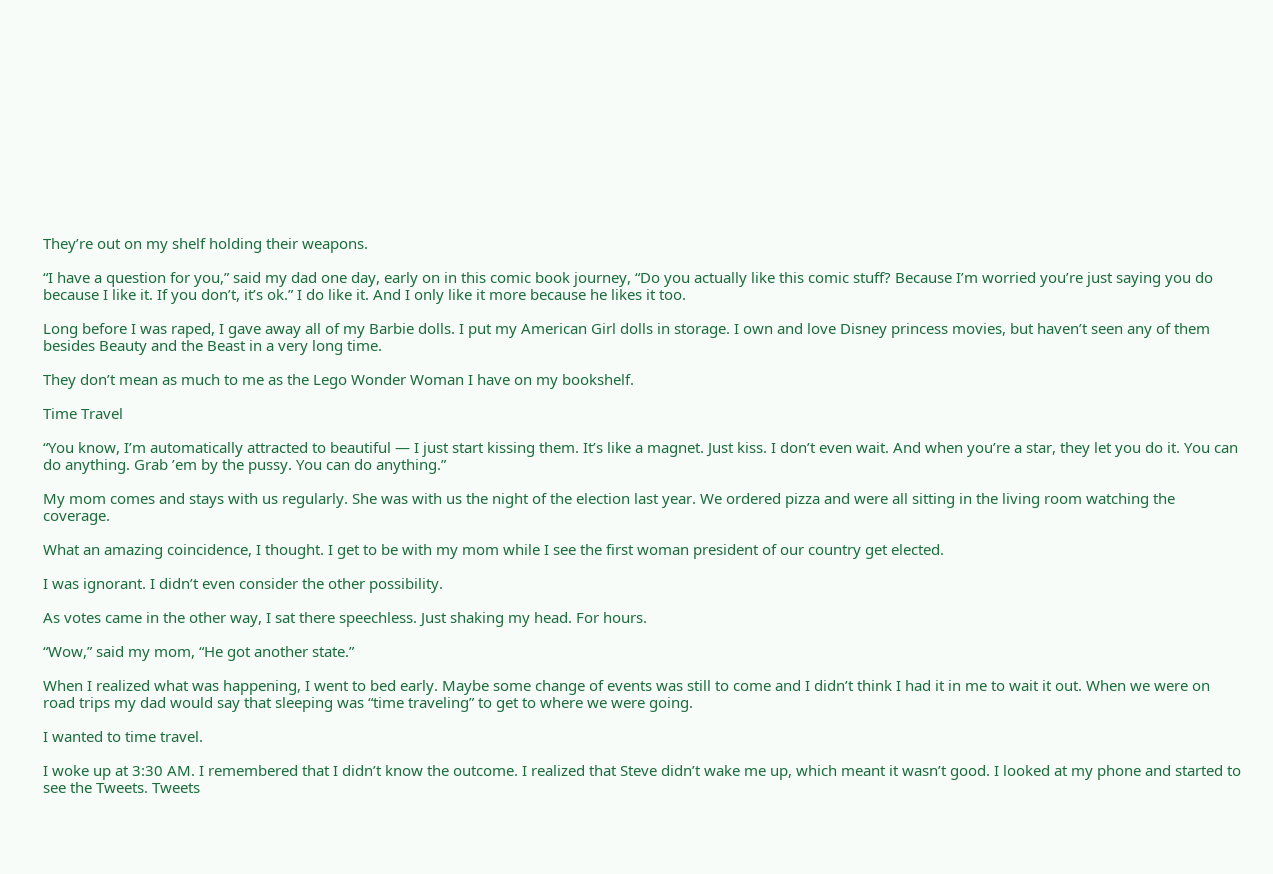They’re out on my shelf holding their weapons.

“I have a question for you,” said my dad one day, early on in this comic book journey, “Do you actually like this comic stuff? Because I’m worried you’re just saying you do because I like it. If you don’t, it’s ok.” I do like it. And I only like it more because he likes it too.

Long before I was raped, I gave away all of my Barbie dolls. I put my American Girl dolls in storage. I own and love Disney princess movies, but haven’t seen any of them besides Beauty and the Beast in a very long time.

They don’t mean as much to me as the Lego Wonder Woman I have on my bookshelf.

Time Travel

“You know, I’m automatically attracted to beautiful — I just start kissing them. It’s like a magnet. Just kiss. I don’t even wait. And when you’re a star, they let you do it. You can do anything. Grab ’em by the pussy. You can do anything.”

My mom comes and stays with us regularly. She was with us the night of the election last year. We ordered pizza and were all sitting in the living room watching the coverage.

What an amazing coincidence, I thought. I get to be with my mom while I see the first woman president of our country get elected.

I was ignorant. I didn’t even consider the other possibility.

As votes came in the other way, I sat there speechless. Just shaking my head. For hours.

“Wow,” said my mom, “He got another state.”

When I realized what was happening, I went to bed early. Maybe some change of events was still to come and I didn’t think I had it in me to wait it out. When we were on road trips my dad would say that sleeping was “time traveling” to get to where we were going.

I wanted to time travel.

I woke up at 3:30 AM. I remembered that I didn’t know the outcome. I realized that Steve didn’t wake me up, which meant it wasn’t good. I looked at my phone and started to see the Tweets. Tweets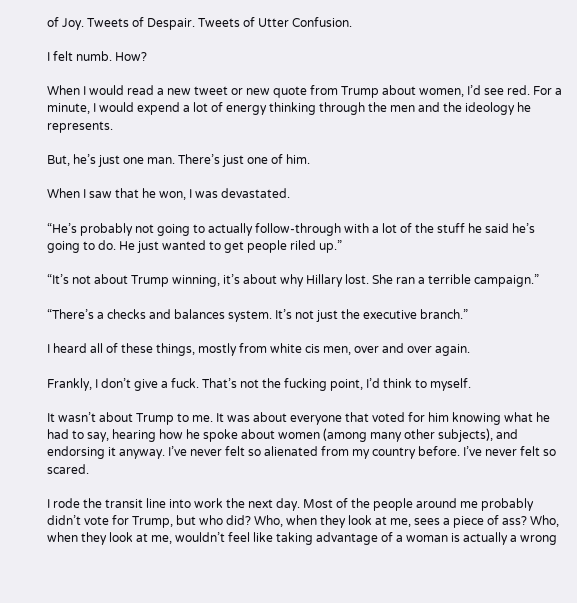of Joy. Tweets of Despair. Tweets of Utter Confusion.

I felt numb. How?

When I would read a new tweet or new quote from Trump about women, I’d see red. For a minute, I would expend a lot of energy thinking through the men and the ideology he represents.

But, he’s just one man. There’s just one of him.

When I saw that he won, I was devastated.

“He’s probably not going to actually follow-through with a lot of the stuff he said he’s going to do. He just wanted to get people riled up.”

“It’s not about Trump winning, it’s about why Hillary lost. She ran a terrible campaign.”

“There’s a checks and balances system. It’s not just the executive branch.”

I heard all of these things, mostly from white cis men, over and over again.

Frankly, I don’t give a fuck. That’s not the fucking point, I’d think to myself.

It wasn’t about Trump to me. It was about everyone that voted for him knowing what he had to say, hearing how he spoke about women (among many other subjects), and endorsing it anyway. I’ve never felt so alienated from my country before. I’ve never felt so scared.

I rode the transit line into work the next day. Most of the people around me probably didn’t vote for Trump, but who did? Who, when they look at me, sees a piece of ass? Who, when they look at me, wouldn’t feel like taking advantage of a woman is actually a wrong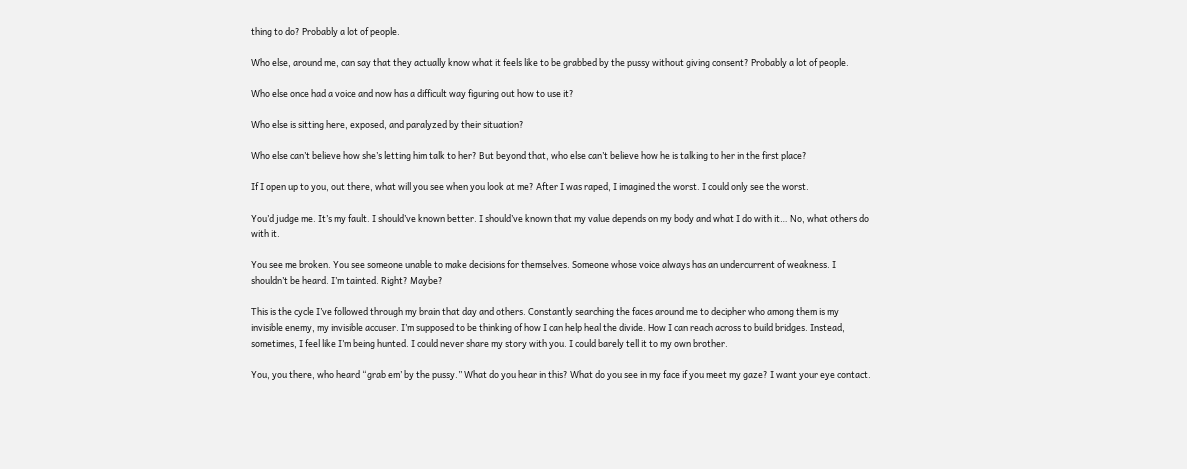thing to do? Probably a lot of people.

Who else, around me, can say that they actually know what it feels like to be grabbed by the pussy without giving consent? Probably a lot of people.

Who else once had a voice and now has a difficult way figuring out how to use it?

Who else is sitting here, exposed, and paralyzed by their situation?

Who else can’t believe how she’s letting him talk to her? But beyond that, who else can’t believe how he is talking to her in the first place?

If I open up to you, out there, what will you see when you look at me? After I was raped, I imagined the worst. I could only see the worst.

You’d judge me. It’s my fault. I should’ve known better. I should’ve known that my value depends on my body and what I do with it… No, what others do with it.

You see me broken. You see someone unable to make decisions for themselves. Someone whose voice always has an undercurrent of weakness. I shouldn’t be heard. I’m tainted. Right? Maybe?

This is the cycle I’ve followed through my brain that day and others. Constantly searching the faces around me to decipher who among them is my invisible enemy, my invisible accuser. I’m supposed to be thinking of how I can help heal the divide. How I can reach across to build bridges. Instead, sometimes, I feel like I’m being hunted. I could never share my story with you. I could barely tell it to my own brother.

You, you there, who heard “grab em’ by the pussy.” What do you hear in this? What do you see in my face if you meet my gaze? I want your eye contact.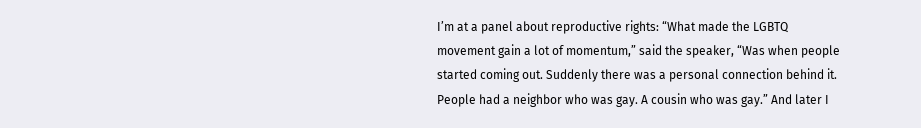I’m at a panel about reproductive rights: “What made the LGBTQ movement gain a lot of momentum,” said the speaker, “Was when people started coming out. Suddenly there was a personal connection behind it. People had a neighbor who was gay. A cousin who was gay.” And later I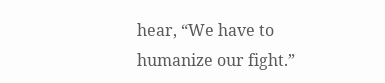hear, “We have to humanize our fight.”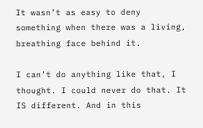It wasn’t as easy to deny something when there was a living, breathing face behind it.

I can’t do anything like that, I thought. I could never do that. It IS different. And in this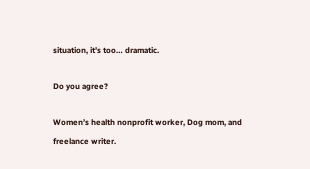situation, it’s too… dramatic.

Do you agree?

Women’s health nonprofit worker, Dog mom, and freelance writer.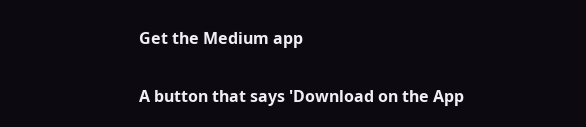Get the Medium app

A button that says 'Download on the App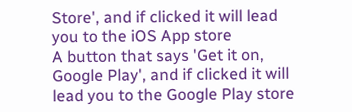Store', and if clicked it will lead you to the iOS App store
A button that says 'Get it on, Google Play', and if clicked it will lead you to the Google Play store